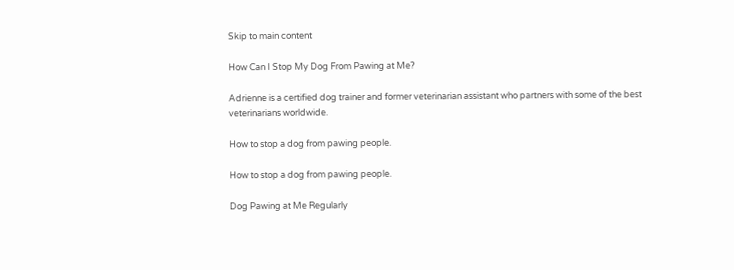Skip to main content

How Can I Stop My Dog From Pawing at Me?

Adrienne is a certified dog trainer and former veterinarian assistant who partners with some of the best veterinarians worldwide.

How to stop a dog from pawing people.

How to stop a dog from pawing people.

Dog Pawing at Me Regularly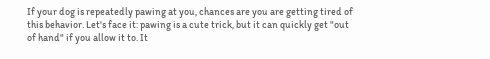If your dog is repeatedly pawing at you, chances are you are getting tired of this behavior. Let's face it: pawing is a cute trick, but it can quickly get "out of hand" if you allow it to. It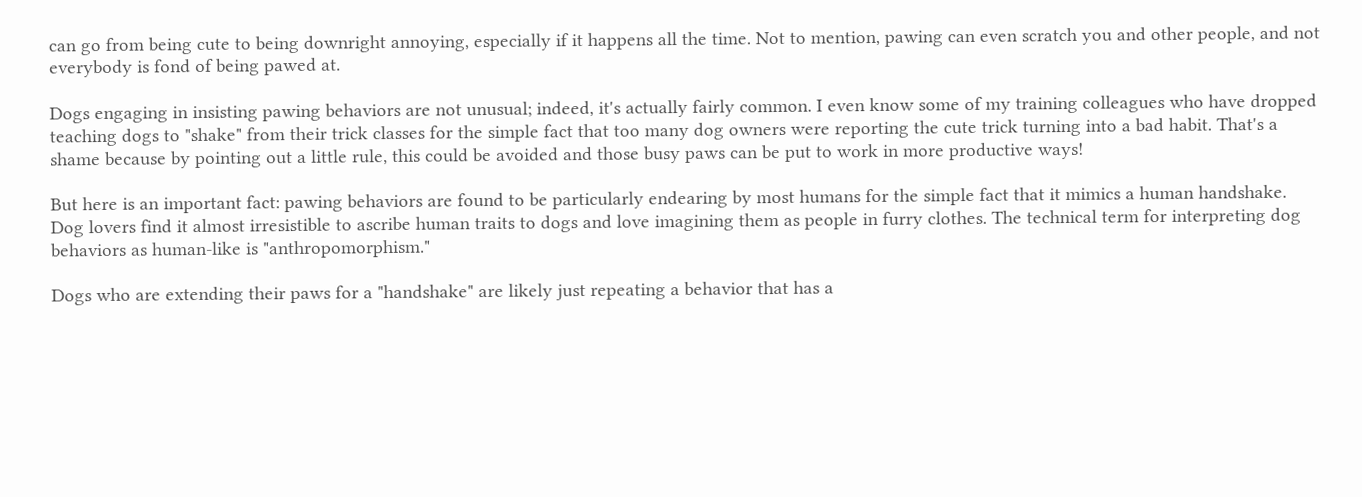can go from being cute to being downright annoying, especially if it happens all the time. Not to mention, pawing can even scratch you and other people, and not everybody is fond of being pawed at.

Dogs engaging in insisting pawing behaviors are not unusual; indeed, it's actually fairly common. I even know some of my training colleagues who have dropped teaching dogs to "shake" from their trick classes for the simple fact that too many dog owners were reporting the cute trick turning into a bad habit. That's a shame because by pointing out a little rule, this could be avoided and those busy paws can be put to work in more productive ways!

But here is an important fact: pawing behaviors are found to be particularly endearing by most humans for the simple fact that it mimics a human handshake. Dog lovers find it almost irresistible to ascribe human traits to dogs and love imagining them as people in furry clothes. The technical term for interpreting dog behaviors as human-like is "anthropomorphism."

Dogs who are extending their paws for a "handshake" are likely just repeating a behavior that has a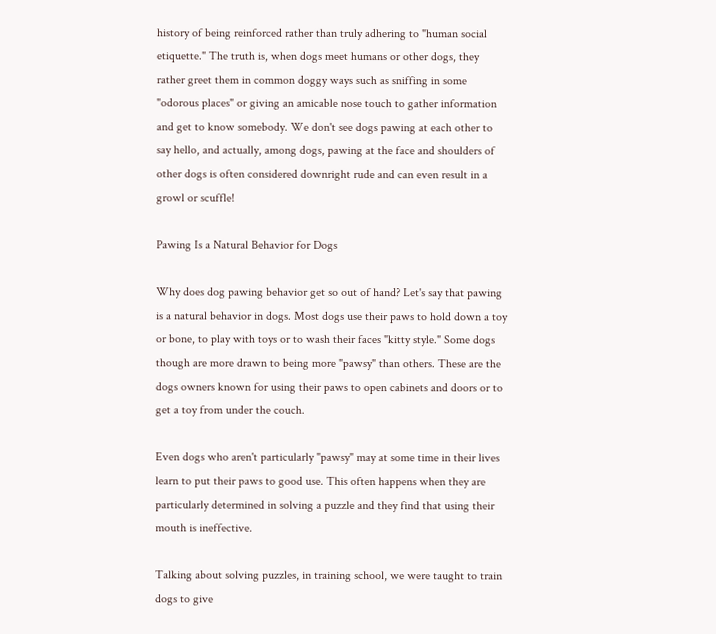history of being reinforced rather than truly adhering to "human social etiquette." The truth is, when dogs meet humans or other dogs, they rather greet them in common doggy ways such as sniffing in some "odorous places" or giving an amicable nose touch to gather information and get to know somebody. We don't see dogs pawing at each other to say hello, and actually, among dogs, pawing at the face and shoulders of other dogs is often considered downright rude and can even result in a growl or scuffle!

Pawing Is a Natural Behavior for Dogs

Why does dog pawing behavior get so out of hand? Let's say that pawing is a natural behavior in dogs. Most dogs use their paws to hold down a toy or bone, to play with toys or to wash their faces "kitty style." Some dogs though are more drawn to being more "pawsy" than others. These are the dogs owners known for using their paws to open cabinets and doors or to get a toy from under the couch.

Even dogs who aren't particularly "pawsy" may at some time in their lives learn to put their paws to good use. This often happens when they are particularly determined in solving a puzzle and they find that using their mouth is ineffective.

Talking about solving puzzles, in training school, we were taught to train dogs to give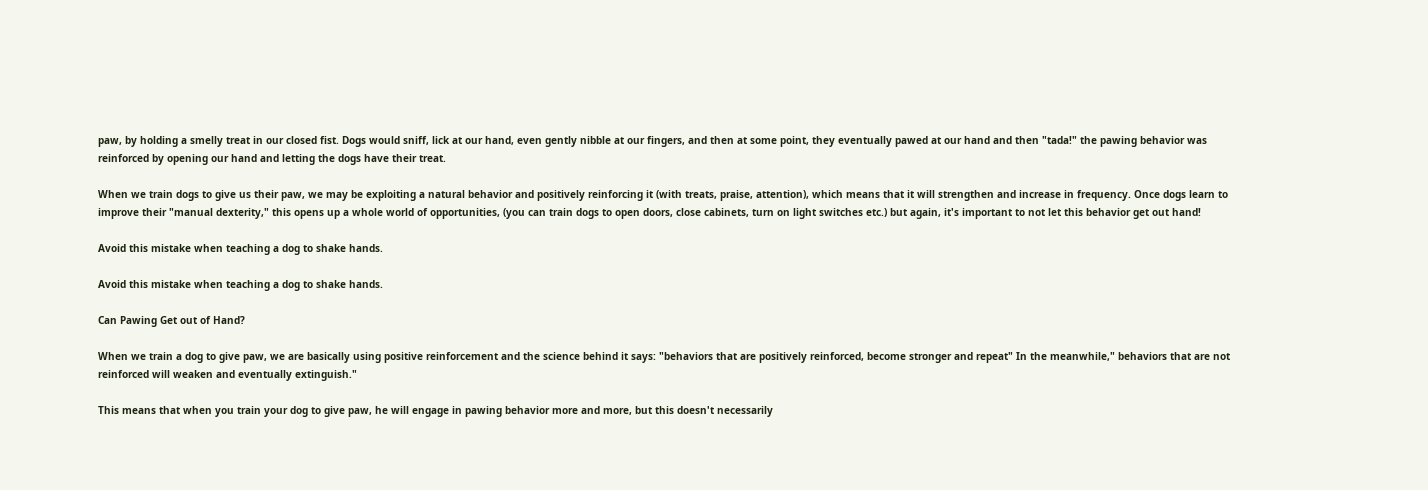paw, by holding a smelly treat in our closed fist. Dogs would sniff, lick at our hand, even gently nibble at our fingers, and then at some point, they eventually pawed at our hand and then "tada!" the pawing behavior was reinforced by opening our hand and letting the dogs have their treat.

When we train dogs to give us their paw, we may be exploiting a natural behavior and positively reinforcing it (with treats, praise, attention), which means that it will strengthen and increase in frequency. Once dogs learn to improve their "manual dexterity," this opens up a whole world of opportunities, (you can train dogs to open doors, close cabinets, turn on light switches etc.) but again, it's important to not let this behavior get out hand!

Avoid this mistake when teaching a dog to shake hands.

Avoid this mistake when teaching a dog to shake hands.

Can Pawing Get out of Hand?

When we train a dog to give paw, we are basically using positive reinforcement and the science behind it says: "behaviors that are positively reinforced, become stronger and repeat" In the meanwhile," behaviors that are not reinforced will weaken and eventually extinguish."

This means that when you train your dog to give paw, he will engage in pawing behavior more and more, but this doesn't necessarily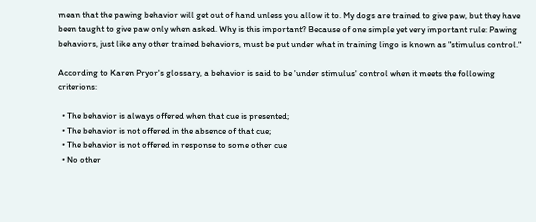mean that the pawing behavior will get out of hand unless you allow it to. My dogs are trained to give paw, but they have been taught to give paw only when asked. Why is this important? Because of one simple yet very important rule: Pawing behaviors, just like any other trained behaviors, must be put under what in training lingo is known as "stimulus control."

According to Karen Pryor's glossary, a behavior is said to be 'under stimulus' control when it meets the following criterions:

  • The behavior is always offered when that cue is presented;
  • The behavior is not offered in the absence of that cue;
  • The behavior is not offered in response to some other cue
  • No other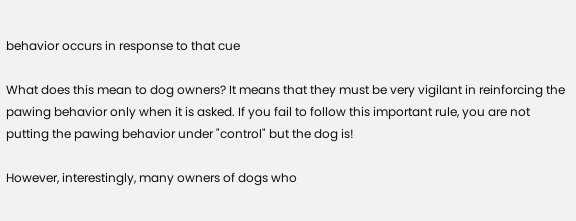behavior occurs in response to that cue

What does this mean to dog owners? It means that they must be very vigilant in reinforcing the pawing behavior only when it is asked. If you fail to follow this important rule, you are not putting the pawing behavior under "control" but the dog is!

However, interestingly, many owners of dogs who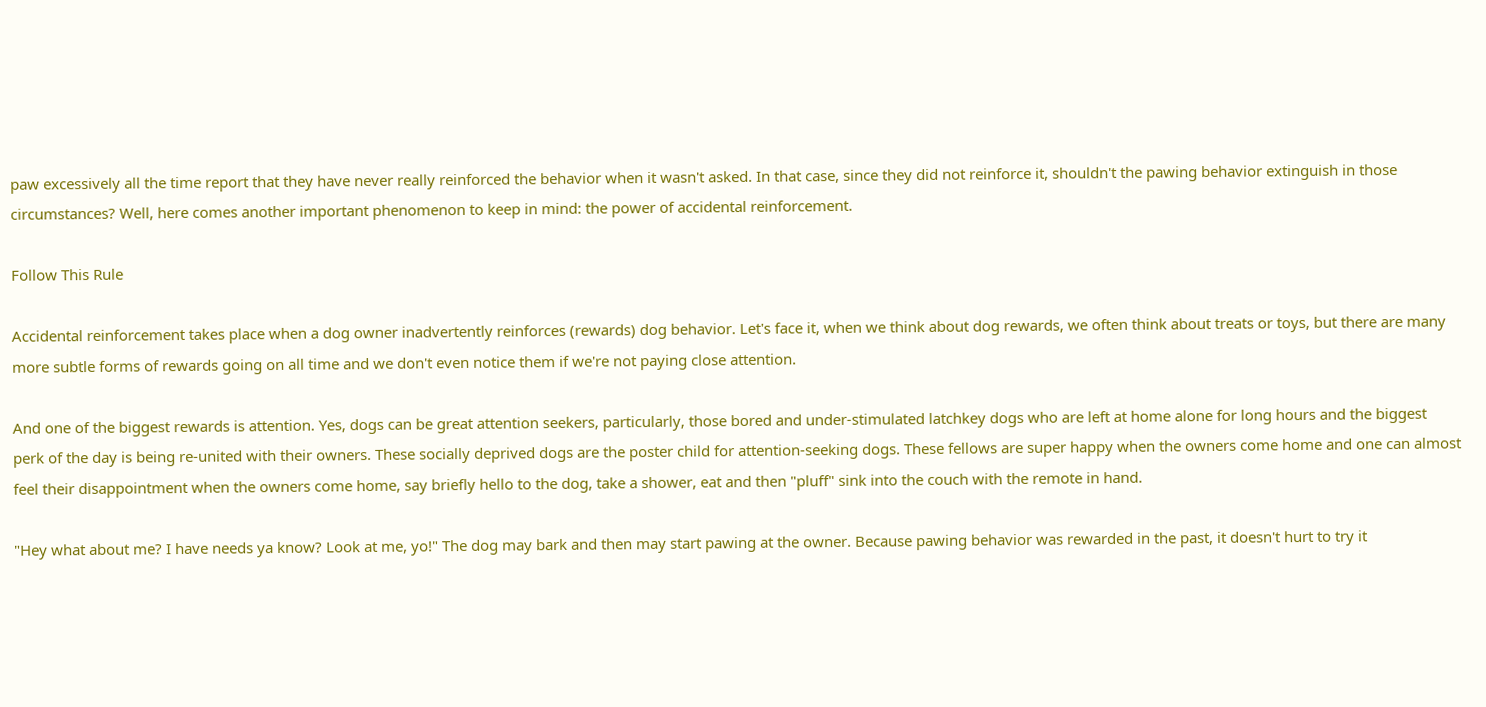paw excessively all the time report that they have never really reinforced the behavior when it wasn't asked. In that case, since they did not reinforce it, shouldn't the pawing behavior extinguish in those circumstances? Well, here comes another important phenomenon to keep in mind: the power of accidental reinforcement.

Follow This Rule

Accidental reinforcement takes place when a dog owner inadvertently reinforces (rewards) dog behavior. Let's face it, when we think about dog rewards, we often think about treats or toys, but there are many more subtle forms of rewards going on all time and we don't even notice them if we're not paying close attention.

And one of the biggest rewards is attention. Yes, dogs can be great attention seekers, particularly, those bored and under-stimulated latchkey dogs who are left at home alone for long hours and the biggest perk of the day is being re-united with their owners. These socially deprived dogs are the poster child for attention-seeking dogs. These fellows are super happy when the owners come home and one can almost feel their disappointment when the owners come home, say briefly hello to the dog, take a shower, eat and then "pluff" sink into the couch with the remote in hand.

"Hey what about me? I have needs ya know? Look at me, yo!" The dog may bark and then may start pawing at the owner. Because pawing behavior was rewarded in the past, it doesn't hurt to try it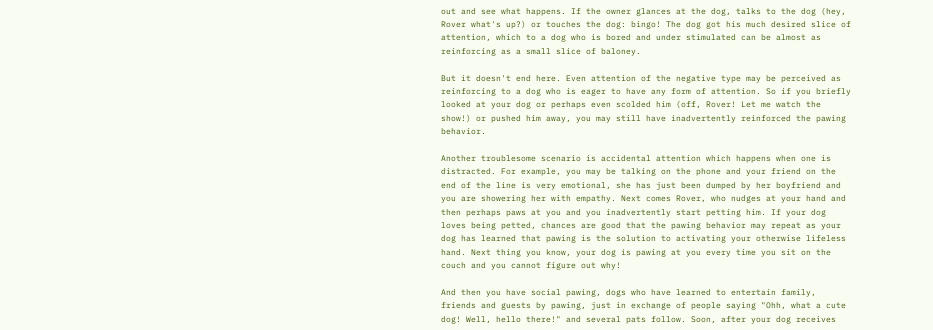out and see what happens. If the owner glances at the dog, talks to the dog (hey, Rover what's up?) or touches the dog: bingo! The dog got his much desired slice of attention, which to a dog who is bored and under stimulated can be almost as reinforcing as a small slice of baloney.

But it doesn't end here. Even attention of the negative type may be perceived as reinforcing to a dog who is eager to have any form of attention. So if you briefly looked at your dog or perhaps even scolded him (off, Rover! Let me watch the show!) or pushed him away, you may still have inadvertently reinforced the pawing behavior.

Another troublesome scenario is accidental attention which happens when one is distracted. For example, you may be talking on the phone and your friend on the end of the line is very emotional, she has just been dumped by her boyfriend and you are showering her with empathy. Next comes Rover, who nudges at your hand and then perhaps paws at you and you inadvertently start petting him. If your dog loves being petted, chances are good that the pawing behavior may repeat as your dog has learned that pawing is the solution to activating your otherwise lifeless hand. Next thing you know, your dog is pawing at you every time you sit on the couch and you cannot figure out why!

And then you have social pawing, dogs who have learned to entertain family, friends and guests by pawing, just in exchange of people saying "Ohh, what a cute dog! Well, hello there!" and several pats follow. Soon, after your dog receives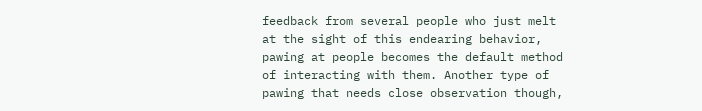feedback from several people who just melt at the sight of this endearing behavior, pawing at people becomes the default method of interacting with them. Another type of pawing that needs close observation though,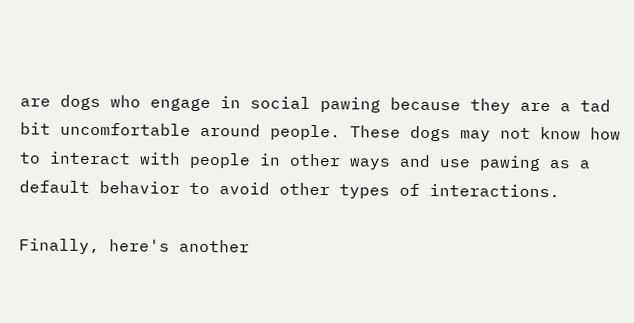are dogs who engage in social pawing because they are a tad bit uncomfortable around people. These dogs may not know how to interact with people in other ways and use pawing as a default behavior to avoid other types of interactions.

Finally, here's another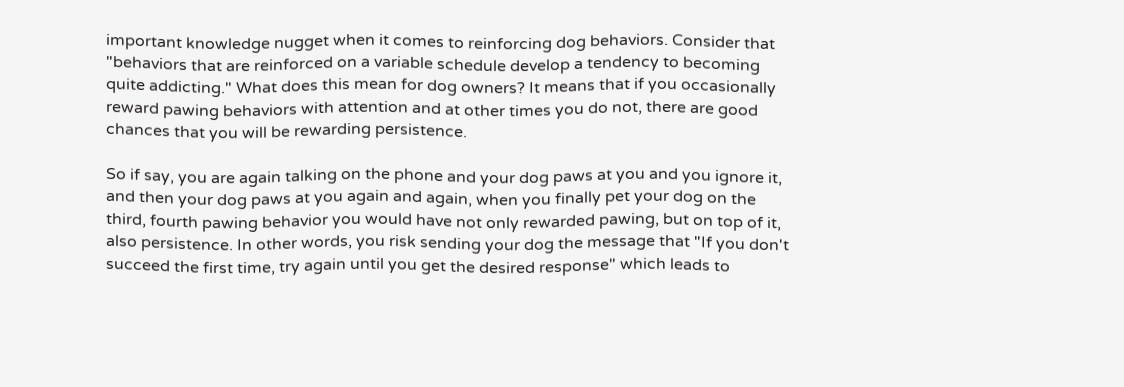important knowledge nugget when it comes to reinforcing dog behaviors. Consider that "behaviors that are reinforced on a variable schedule develop a tendency to becoming quite addicting." What does this mean for dog owners? It means that if you occasionally reward pawing behaviors with attention and at other times you do not, there are good chances that you will be rewarding persistence.

So if say, you are again talking on the phone and your dog paws at you and you ignore it, and then your dog paws at you again and again, when you finally pet your dog on the third, fourth pawing behavior you would have not only rewarded pawing, but on top of it, also persistence. In other words, you risk sending your dog the message that "If you don't succeed the first time, try again until you get the desired response" which leads to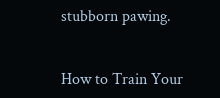stubborn pawing.


How to Train Your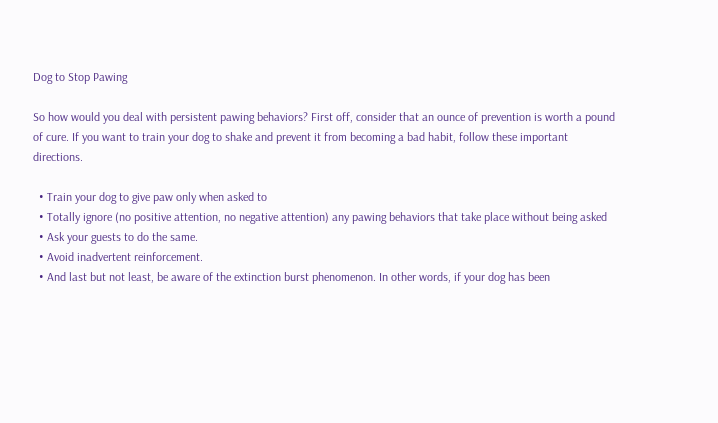Dog to Stop Pawing

So how would you deal with persistent pawing behaviors? First off, consider that an ounce of prevention is worth a pound of cure. If you want to train your dog to shake and prevent it from becoming a bad habit, follow these important directions.

  • Train your dog to give paw only when asked to
  • Totally ignore (no positive attention, no negative attention) any pawing behaviors that take place without being asked
  • Ask your guests to do the same.
  • Avoid inadvertent reinforcement.
  • And last but not least, be aware of the extinction burst phenomenon. In other words, if your dog has been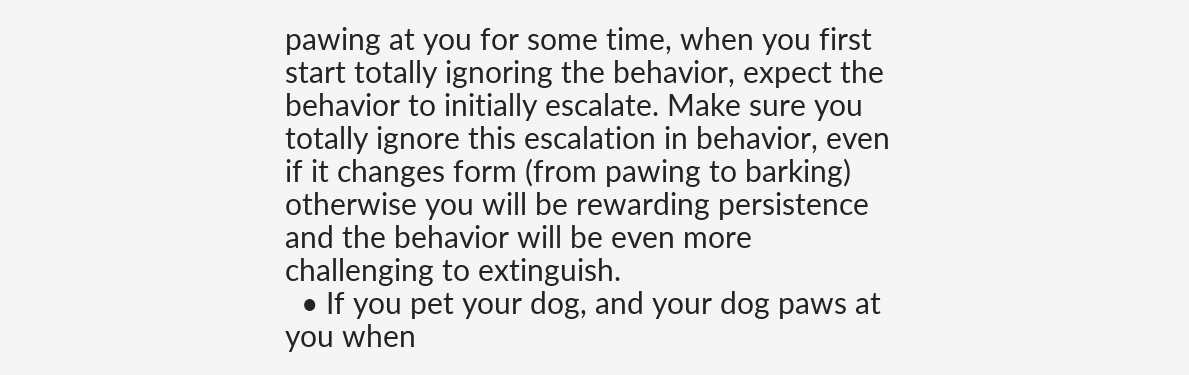pawing at you for some time, when you first start totally ignoring the behavior, expect the behavior to initially escalate. Make sure you totally ignore this escalation in behavior, even if it changes form (from pawing to barking) otherwise you will be rewarding persistence and the behavior will be even more challenging to extinguish.
  • If you pet your dog, and your dog paws at you when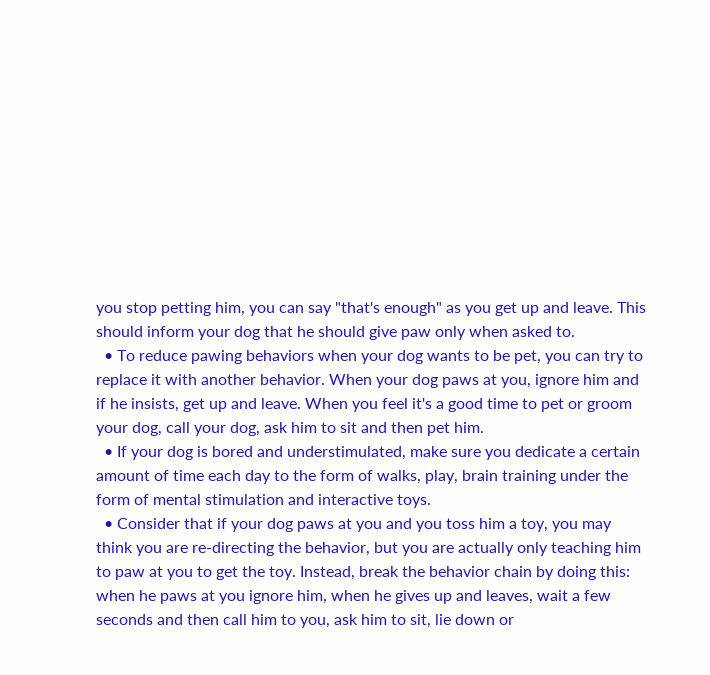you stop petting him, you can say "that's enough" as you get up and leave. This should inform your dog that he should give paw only when asked to.
  • To reduce pawing behaviors when your dog wants to be pet, you can try to replace it with another behavior. When your dog paws at you, ignore him and if he insists, get up and leave. When you feel it's a good time to pet or groom your dog, call your dog, ask him to sit and then pet him.
  • If your dog is bored and understimulated, make sure you dedicate a certain amount of time each day to the form of walks, play, brain training under the form of mental stimulation and interactive toys.
  • Consider that if your dog paws at you and you toss him a toy, you may think you are re-directing the behavior, but you are actually only teaching him to paw at you to get the toy. Instead, break the behavior chain by doing this: when he paws at you ignore him, when he gives up and leaves, wait a few seconds and then call him to you, ask him to sit, lie down or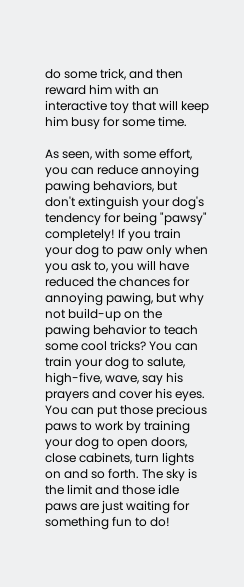do some trick, and then reward him with an interactive toy that will keep him busy for some time.

As seen, with some effort, you can reduce annoying pawing behaviors, but don't extinguish your dog's tendency for being "pawsy" completely! If you train your dog to paw only when you ask to, you will have reduced the chances for annoying pawing, but why not build-up on the pawing behavior to teach some cool tricks? You can train your dog to salute, high-five, wave, say his prayers and cover his eyes. You can put those precious paws to work by training your dog to open doors, close cabinets, turn lights on and so forth. The sky is the limit and those idle paws are just waiting for something fun to do!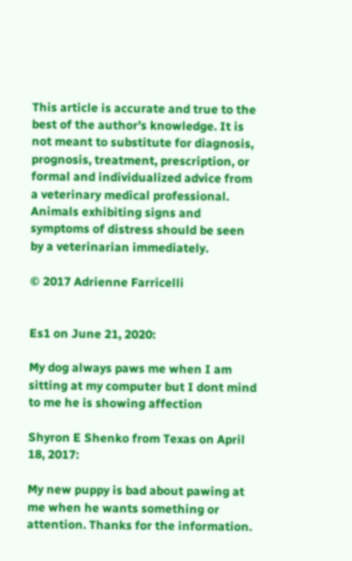This article is accurate and true to the best of the author’s knowledge. It is not meant to substitute for diagnosis, prognosis, treatment, prescription, or formal and individualized advice from a veterinary medical professional. Animals exhibiting signs and symptoms of distress should be seen by a veterinarian immediately.

© 2017 Adrienne Farricelli


Es1 on June 21, 2020:

My dog always paws me when I am sitting at my computer but I dont mind to me he is showing affection

Shyron E Shenko from Texas on April 18, 2017:

My new puppy is bad about pawing at me when he wants something or attention. Thanks for the information.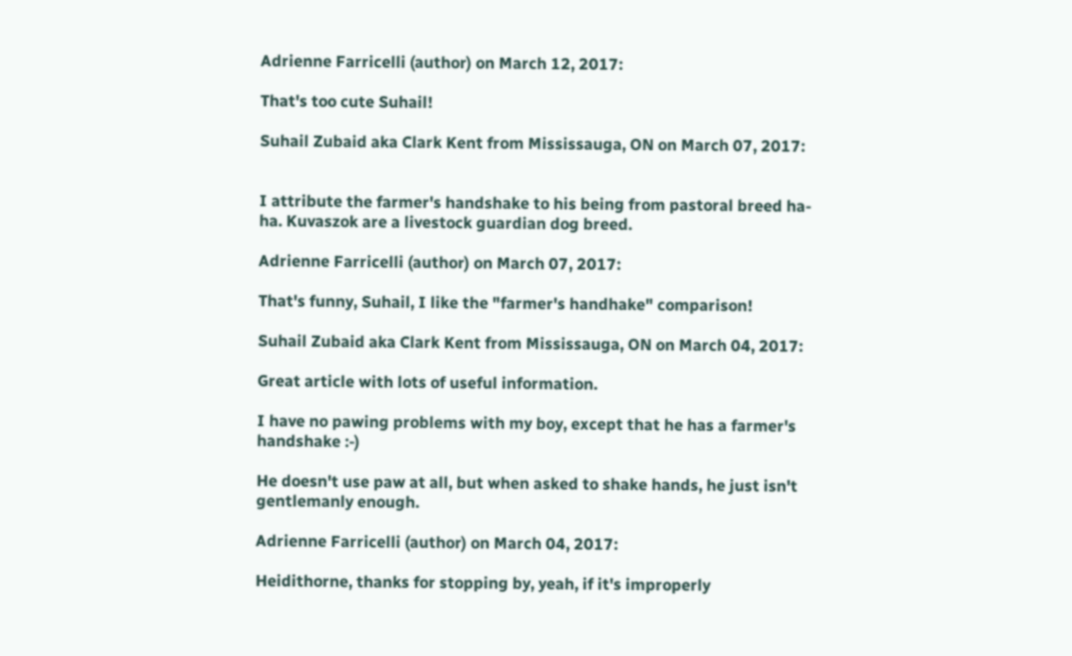Adrienne Farricelli (author) on March 12, 2017:

That's too cute Suhail!

Suhail Zubaid aka Clark Kent from Mississauga, ON on March 07, 2017:


I attribute the farmer's handshake to his being from pastoral breed ha-ha. Kuvaszok are a livestock guardian dog breed.

Adrienne Farricelli (author) on March 07, 2017:

That's funny, Suhail, I like the "farmer's handhake" comparison!

Suhail Zubaid aka Clark Kent from Mississauga, ON on March 04, 2017:

Great article with lots of useful information.

I have no pawing problems with my boy, except that he has a farmer's handshake :-)

He doesn't use paw at all, but when asked to shake hands, he just isn't gentlemanly enough.

Adrienne Farricelli (author) on March 04, 2017:

Heidithorne, thanks for stopping by, yeah, if it's improperly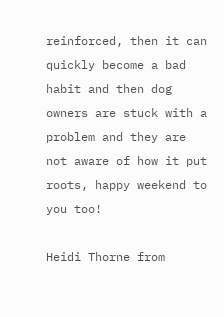reinforced, then it can quickly become a bad habit and then dog owners are stuck with a problem and they are not aware of how it put roots, happy weekend to you too!

Heidi Thorne from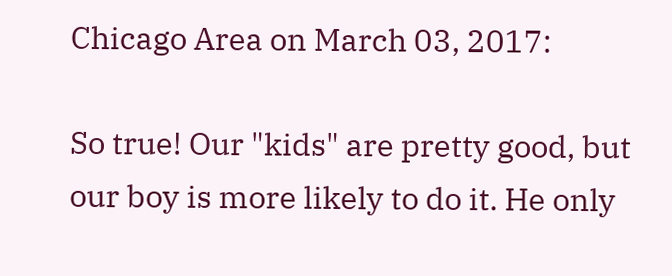Chicago Area on March 03, 2017:

So true! Our "kids" are pretty good, but our boy is more likely to do it. He only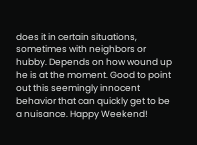does it in certain situations, sometimes with neighbors or hubby. Depends on how wound up he is at the moment. Good to point out this seemingly innocent behavior that can quickly get to be a nuisance. Happy Weekend!